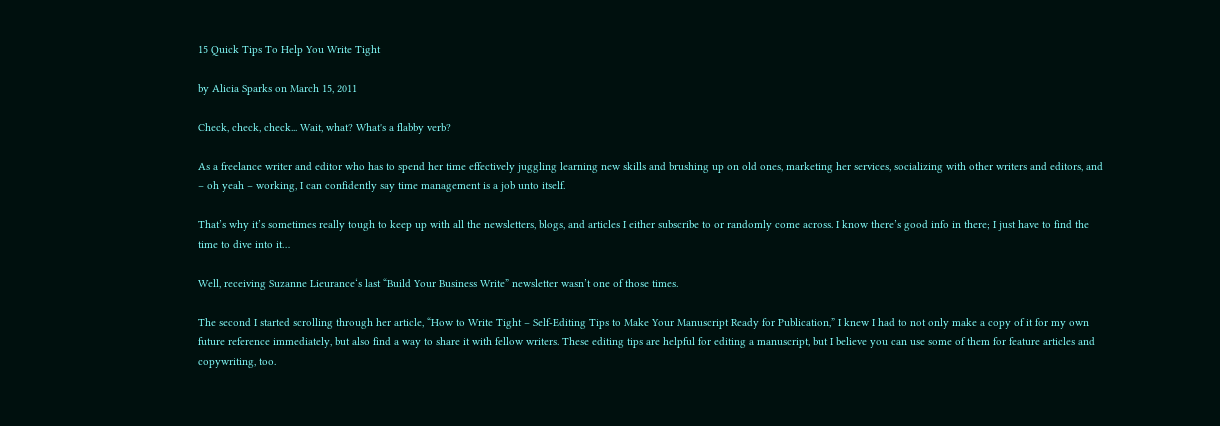15 Quick Tips To Help You Write Tight

by Alicia Sparks on March 15, 2011

Check, check, check... Wait, what? What's a flabby verb?

As a freelance writer and editor who has to spend her time effectively juggling learning new skills and brushing up on old ones, marketing her services, socializing with other writers and editors, and – oh yeah – working, I can confidently say time management is a job unto itself.

That’s why it’s sometimes really tough to keep up with all the newsletters, blogs, and articles I either subscribe to or randomly come across. I know there’s good info in there; I just have to find the time to dive into it…

Well, receiving Suzanne Lieurance‘s last “Build Your Business Write” newsletter wasn’t one of those times.

The second I started scrolling through her article, “How to Write Tight – Self-Editing Tips to Make Your Manuscript Ready for Publication,” I knew I had to not only make a copy of it for my own future reference immediately, but also find a way to share it with fellow writers. These editing tips are helpful for editing a manuscript, but I believe you can use some of them for feature articles and copywriting, too.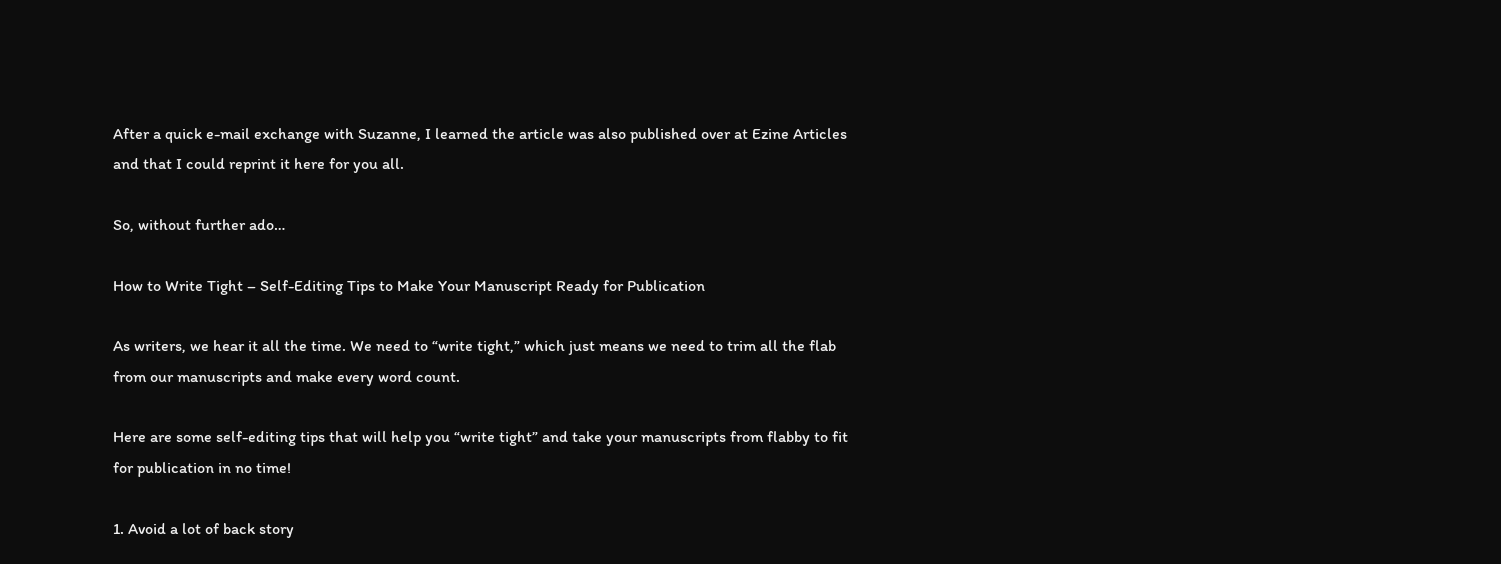After a quick e-mail exchange with Suzanne, I learned the article was also published over at Ezine Articles and that I could reprint it here for you all.

So, without further ado…

How to Write Tight – Self-Editing Tips to Make Your Manuscript Ready for Publication

As writers, we hear it all the time. We need to “write tight,” which just means we need to trim all the flab from our manuscripts and make every word count.

Here are some self-editing tips that will help you “write tight” and take your manuscripts from flabby to fit for publication in no time!

1. Avoid a lot of back story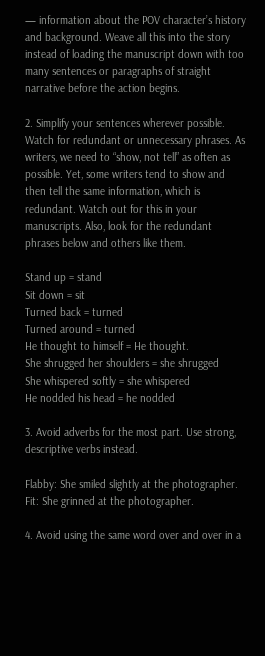— information about the POV character’s history and background. Weave all this into the story instead of loading the manuscript down with too many sentences or paragraphs of straight narrative before the action begins.

2. Simplify your sentences wherever possible. Watch for redundant or unnecessary phrases. As writers, we need to “show, not tell” as often as possible. Yet, some writers tend to show and then tell the same information, which is redundant. Watch out for this in your manuscripts. Also, look for the redundant phrases below and others like them.

Stand up = stand
Sit down = sit
Turned back = turned
Turned around = turned
He thought to himself = He thought.
She shrugged her shoulders = she shrugged
She whispered softly = she whispered
He nodded his head = he nodded

3. Avoid adverbs for the most part. Use strong, descriptive verbs instead.

Flabby: She smiled slightly at the photographer.
Fit: She grinned at the photographer.

4. Avoid using the same word over and over in a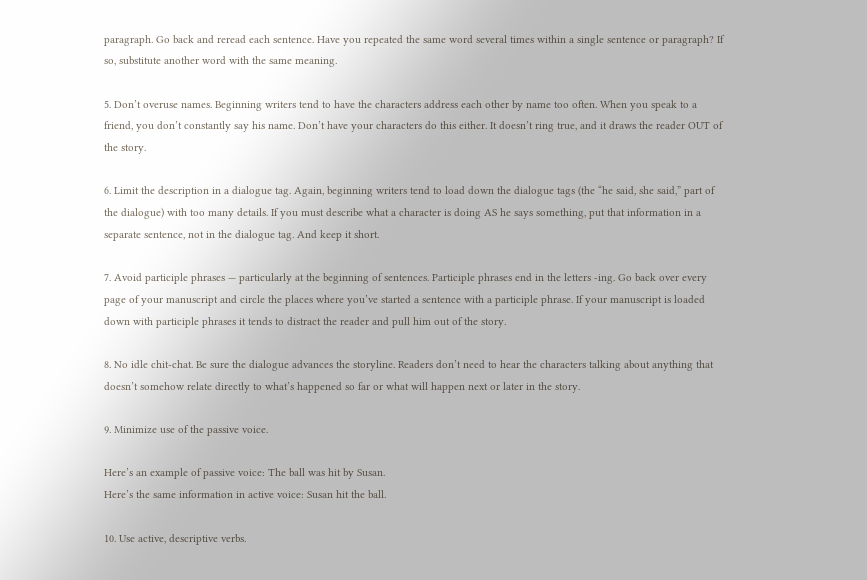paragraph. Go back and reread each sentence. Have you repeated the same word several times within a single sentence or paragraph? If so, substitute another word with the same meaning.

5. Don’t overuse names. Beginning writers tend to have the characters address each other by name too often. When you speak to a friend, you don’t constantly say his name. Don’t have your characters do this either. It doesn’t ring true, and it draws the reader OUT of the story.

6. Limit the description in a dialogue tag. Again, beginning writers tend to load down the dialogue tags (the “he said, she said,” part of the dialogue) with too many details. If you must describe what a character is doing AS he says something, put that information in a separate sentence, not in the dialogue tag. And keep it short.

7. Avoid participle phrases — particularly at the beginning of sentences. Participle phrases end in the letters -ing. Go back over every page of your manuscript and circle the places where you’ve started a sentence with a participle phrase. If your manuscript is loaded down with participle phrases it tends to distract the reader and pull him out of the story.

8. No idle chit-chat. Be sure the dialogue advances the storyline. Readers don’t need to hear the characters talking about anything that doesn’t somehow relate directly to what’s happened so far or what will happen next or later in the story.

9. Minimize use of the passive voice.

Here’s an example of passive voice: The ball was hit by Susan.
Here’s the same information in active voice: Susan hit the ball.

10. Use active, descriptive verbs.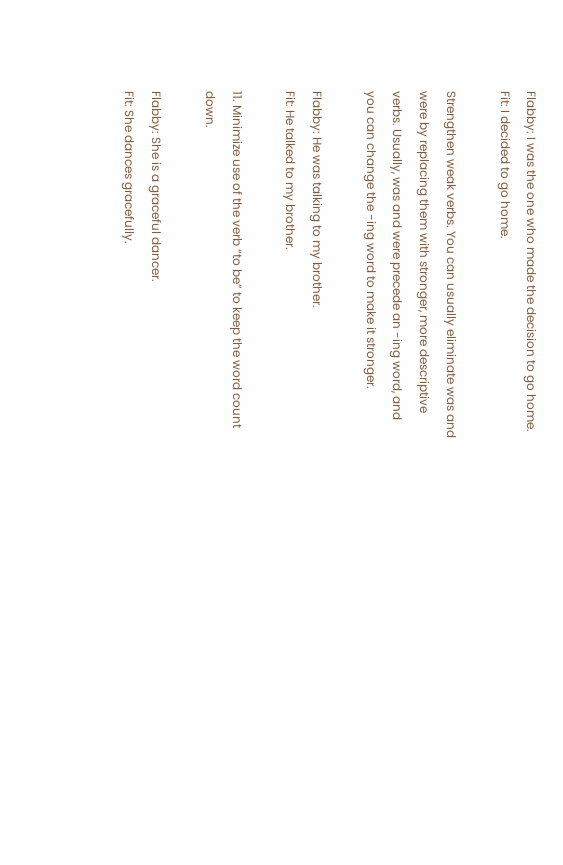Flabby: I was the one who made the decision to go home.
Fit: I decided to go home.

Strengthen weak verbs. You can usually eliminate was and were by replacing them with stronger, more descriptive verbs. Usually, was and were precede an -ing word, and you can change the -ing word to make it stronger.

Flabby: He was talking to my brother.
Fit: He talked to my brother.

11. Minimize use of the verb “to be” to keep the word count down.

Flabby: She is a graceful dancer.
Fit: She dances gracefully.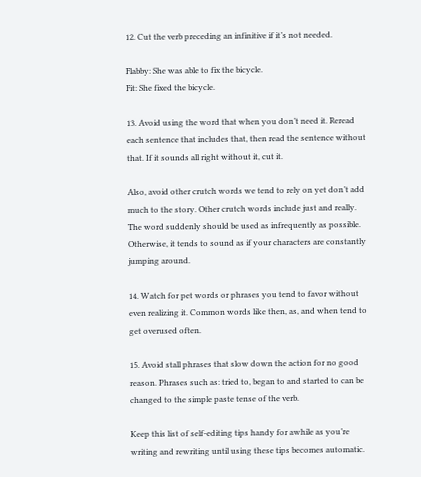12. Cut the verb preceding an infinitive if it’s not needed.

Flabby: She was able to fix the bicycle.
Fit: She fixed the bicycle.

13. Avoid using the word that when you don’t need it. Reread each sentence that includes that, then read the sentence without that. If it sounds all right without it, cut it.

Also, avoid other crutch words we tend to rely on yet don’t add much to the story. Other crutch words include just and really. The word suddenly should be used as infrequently as possible. Otherwise, it tends to sound as if your characters are constantly jumping around.

14. Watch for pet words or phrases you tend to favor without even realizing it. Common words like then, as, and when tend to get overused often.

15. Avoid stall phrases that slow down the action for no good reason. Phrases such as: tried to, began to and started to can be changed to the simple paste tense of the verb.

Keep this list of self-editing tips handy for awhile as you’re writing and rewriting until using these tips becomes automatic.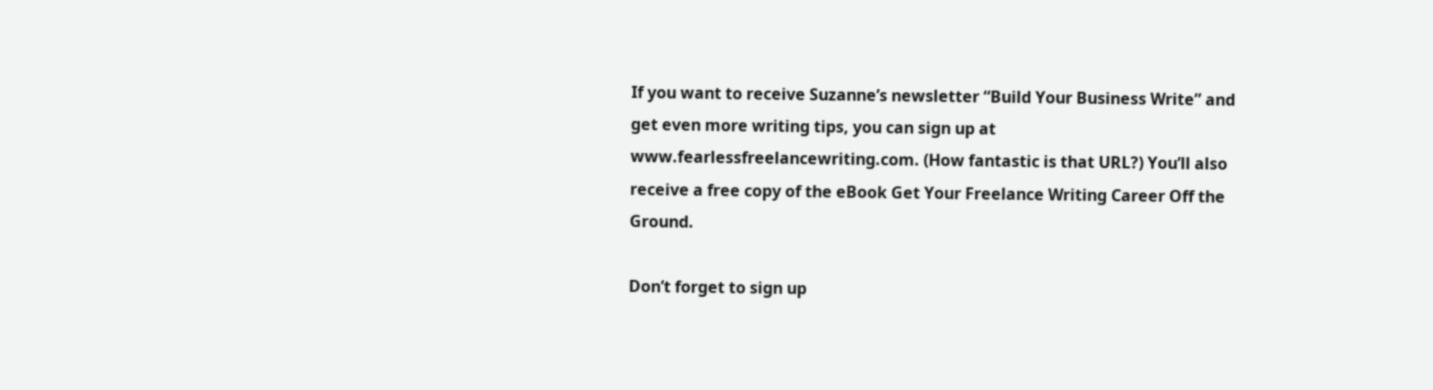If you want to receive Suzanne’s newsletter “Build Your Business Write” and get even more writing tips, you can sign up at www.fearlessfreelancewriting.com. (How fantastic is that URL?) You’ll also receive a free copy of the eBook Get Your Freelance Writing Career Off the Ground.

Don’t forget to sign up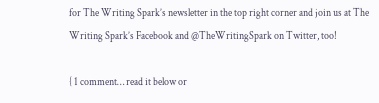for The Writing Spark’s newsletter in the top right corner and join us at The Writing Spark’s Facebook and @TheWritingSpark on Twitter, too!

{ 1 comment… read it below or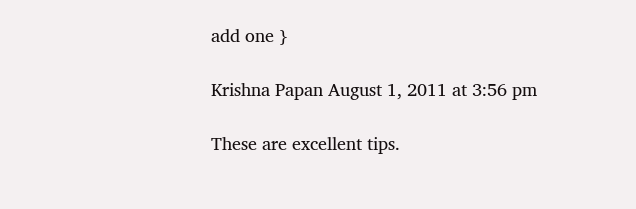add one }

Krishna Papan August 1, 2011 at 3:56 pm

These are excellent tips.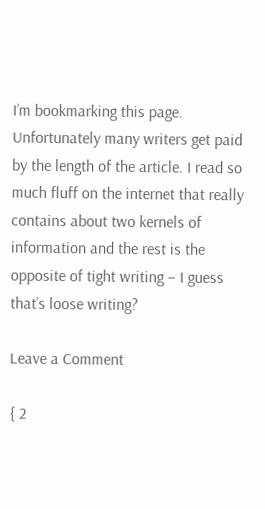I’m bookmarking this page. Unfortunately many writers get paid by the length of the article. I read so much fluff on the internet that really contains about two kernels of information and the rest is the opposite of tight writing – I guess that’s loose writing?

Leave a Comment

{ 2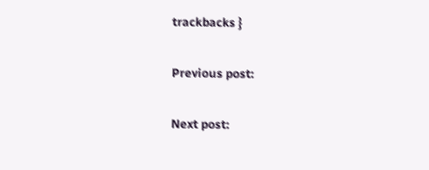trackbacks }

Previous post:

Next post: